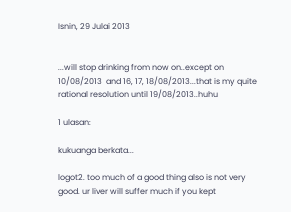Isnin, 29 Julai 2013


...will stop drinking from now on..except on 10/08/2013  and 16, 17, 18/08/2013...that is my quite rational resolution until 19/08/2013..huhu

1 ulasan:

kukuanga berkata...

logot2. too much of a good thing also is not very good. ur liver will suffer much if you kept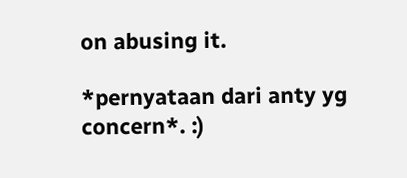on abusing it.

*pernyataan dari anty yg concern*. :)